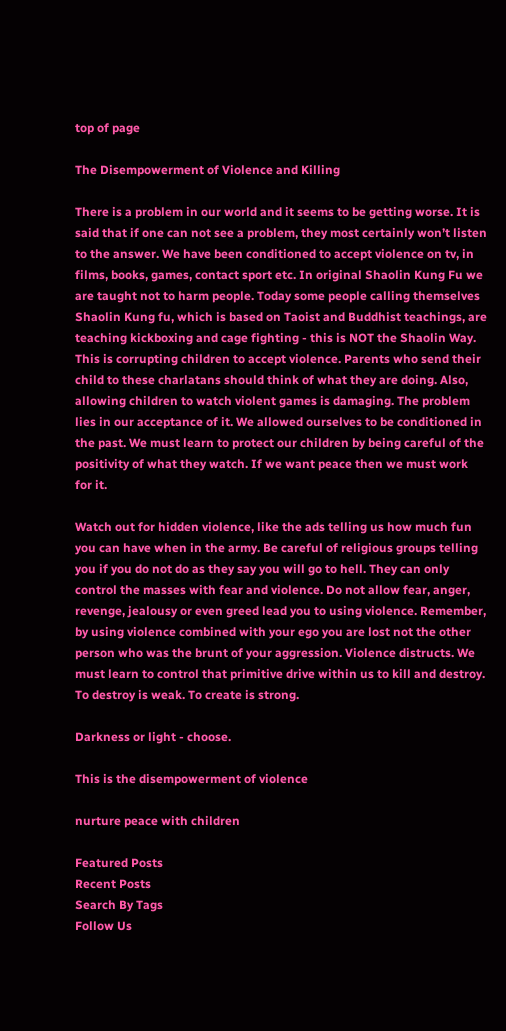top of page

The Disempowerment of Violence and Killing

There is a problem in our world and it seems to be getting worse. It is said that if one can not see a problem, they most certainly won’t listen to the answer. We have been conditioned to accept violence on tv, in films, books, games, contact sport etc. In original Shaolin Kung Fu we are taught not to harm people. Today some people calling themselves Shaolin Kung fu, which is based on Taoist and Buddhist teachings, are teaching kickboxing and cage fighting - this is NOT the Shaolin Way. This is corrupting children to accept violence. Parents who send their child to these charlatans should think of what they are doing. Also, allowing children to watch violent games is damaging. The problem lies in our acceptance of it. We allowed ourselves to be conditioned in the past. We must learn to protect our children by being careful of the positivity of what they watch. If we want peace then we must work for it.

Watch out for hidden violence, like the ads telling us how much fun you can have when in the army. Be careful of religious groups telling you if you do not do as they say you will go to hell. They can only control the masses with fear and violence. Do not allow fear, anger, revenge, jealousy or even greed lead you to using violence. Remember, by using violence combined with your ego you are lost not the other person who was the brunt of your aggression. Violence distructs. We must learn to control that primitive drive within us to kill and destroy. To destroy is weak. To create is strong.

Darkness or light - choose.

This is the disempowerment of violence

nurture peace with children

Featured Posts
Recent Posts
Search By Tags
Follow Us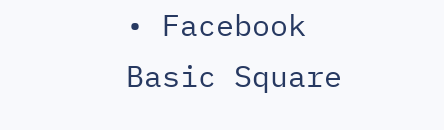• Facebook Basic Square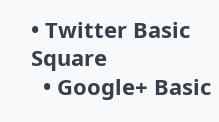• Twitter Basic Square
  • Google+ Basic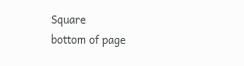Square
bottom of page